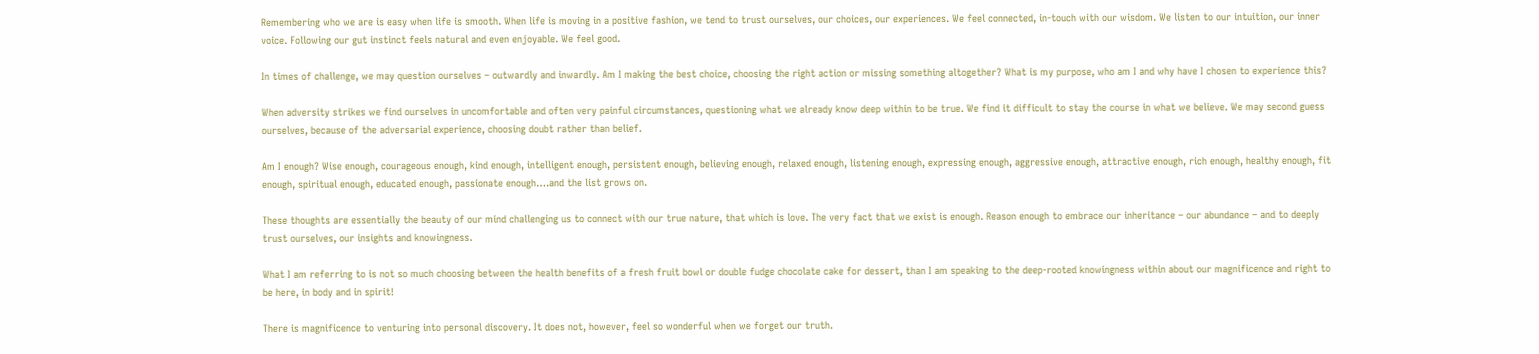Remembering who we are is easy when life is smooth. When life is moving in a positive fashion, we tend to trust ourselves, our choices, our experiences. We feel connected, in-touch with our wisdom. We listen to our intuition, our inner voice. Following our gut instinct feels natural and even enjoyable. We feel good.

In times of challenge, we may question ourselves – outwardly and inwardly. Am I making the best choice, choosing the right action or missing something altogether? What is my purpose, who am I and why have I chosen to experience this?

When adversity strikes we find ourselves in uncomfortable and often very painful circumstances, questioning what we already know deep within to be true. We find it difficult to stay the course in what we believe. We may second guess ourselves, because of the adversarial experience, choosing doubt rather than belief.

Am I enough? Wise enough, courageous enough, kind enough, intelligent enough, persistent enough, believing enough, relaxed enough, listening enough, expressing enough, aggressive enough, attractive enough, rich enough, healthy enough, fit enough, spiritual enough, educated enough, passionate enough….and the list grows on.

These thoughts are essentially the beauty of our mind challenging us to connect with our true nature, that which is love. The very fact that we exist is enough. Reason enough to embrace our inheritance – our abundance – and to deeply trust ourselves, our insights and knowingness.

What I am referring to is not so much choosing between the health benefits of a fresh fruit bowl or double fudge chocolate cake for dessert, than I am speaking to the deep-rooted knowingness within about our magnificence and right to be here, in body and in spirit!

There is magnificence to venturing into personal discovery. It does not, however, feel so wonderful when we forget our truth.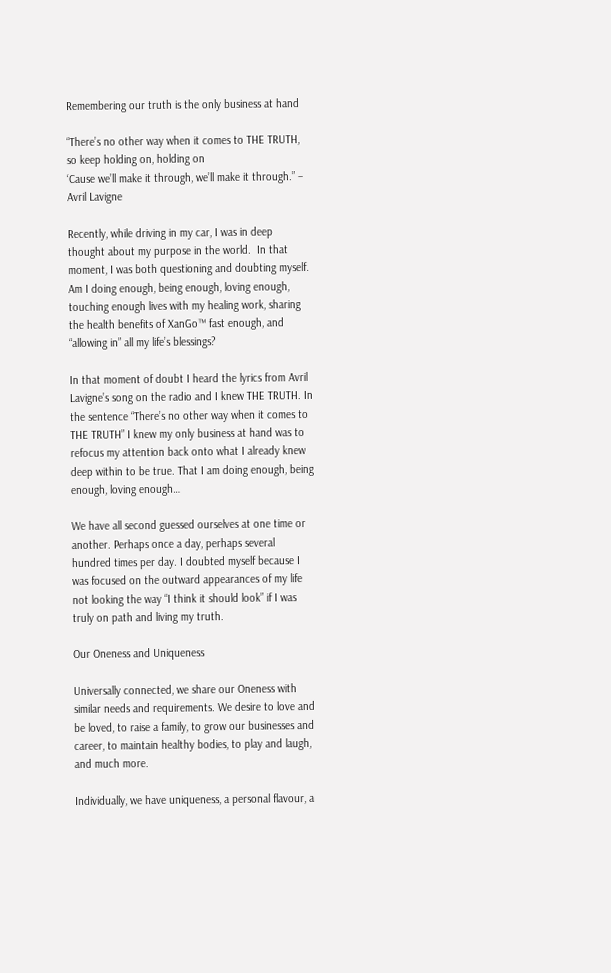Remembering our truth is the only business at hand

“There’s no other way when it comes to THE TRUTH, so keep holding on, holding on
‘Cause we’ll make it through, we’ll make it through.” – Avril Lavigne

Recently, while driving in my car, I was in deep thought about my purpose in the world.  In that moment, I was both questioning and doubting myself. Am I doing enough, being enough, loving enough, touching enough lives with my healing work, sharing the health benefits of XanGo™ fast enough, and “allowing in” all my life’s blessings?

In that moment of doubt I heard the lyrics from Avril Lavigne’s song on the radio and I knew THE TRUTH. In the sentence “There’s no other way when it comes to THE TRUTH” I knew my only business at hand was to refocus my attention back onto what I already knew deep within to be true. That I am doing enough, being enough, loving enough…

We have all second guessed ourselves at one time or another. Perhaps once a day, perhaps several hundred times per day. I doubted myself because I was focused on the outward appearances of my life not looking the way “I think it should look” if I was truly on path and living my truth.

Our Oneness and Uniqueness

Universally connected, we share our Oneness with similar needs and requirements. We desire to love and be loved, to raise a family, to grow our businesses and career, to maintain healthy bodies, to play and laugh, and much more.

Individually, we have uniqueness, a personal flavour, a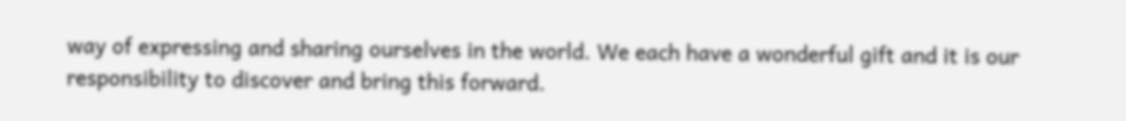way of expressing and sharing ourselves in the world. We each have a wonderful gift and it is our responsibility to discover and bring this forward.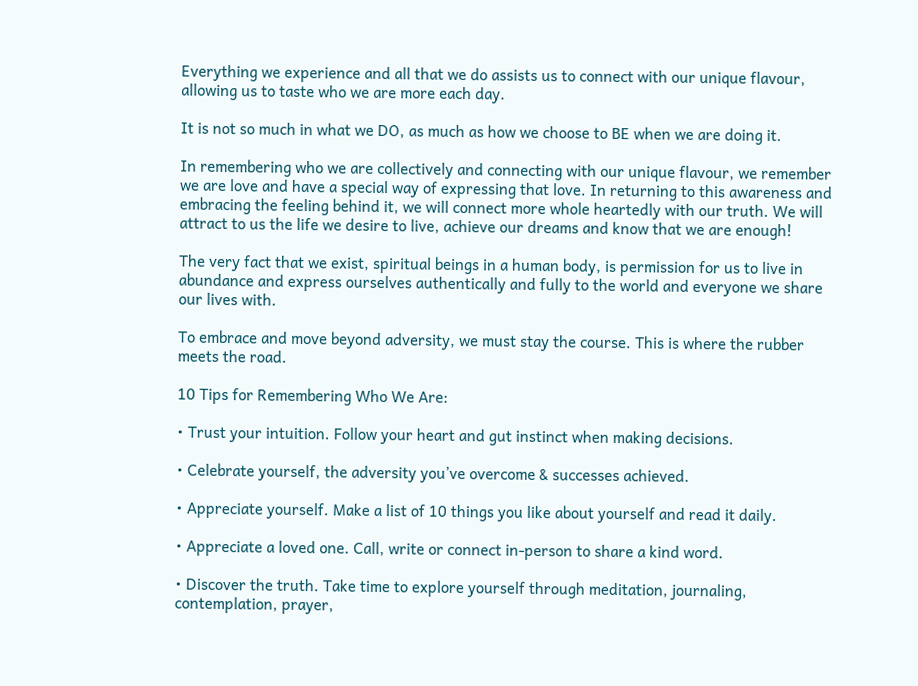Everything we experience and all that we do assists us to connect with our unique flavour, allowing us to taste who we are more each day.

It is not so much in what we DO, as much as how we choose to BE when we are doing it.

In remembering who we are collectively and connecting with our unique flavour, we remember we are love and have a special way of expressing that love. In returning to this awareness and embracing the feeling behind it, we will connect more whole heartedly with our truth. We will attract to us the life we desire to live, achieve our dreams and know that we are enough!

The very fact that we exist, spiritual beings in a human body, is permission for us to live in abundance and express ourselves authentically and fully to the world and everyone we share our lives with.

To embrace and move beyond adversity, we must stay the course. This is where the rubber meets the road.

10 Tips for Remembering Who We Are:

• Trust your intuition. Follow your heart and gut instinct when making decisions.

• Celebrate yourself, the adversity you’ve overcome & successes achieved.

• Appreciate yourself. Make a list of 10 things you like about yourself and read it daily.

• Appreciate a loved one. Call, write or connect in-person to share a kind word.

• Discover the truth. Take time to explore yourself through meditation, journaling, contemplation, prayer,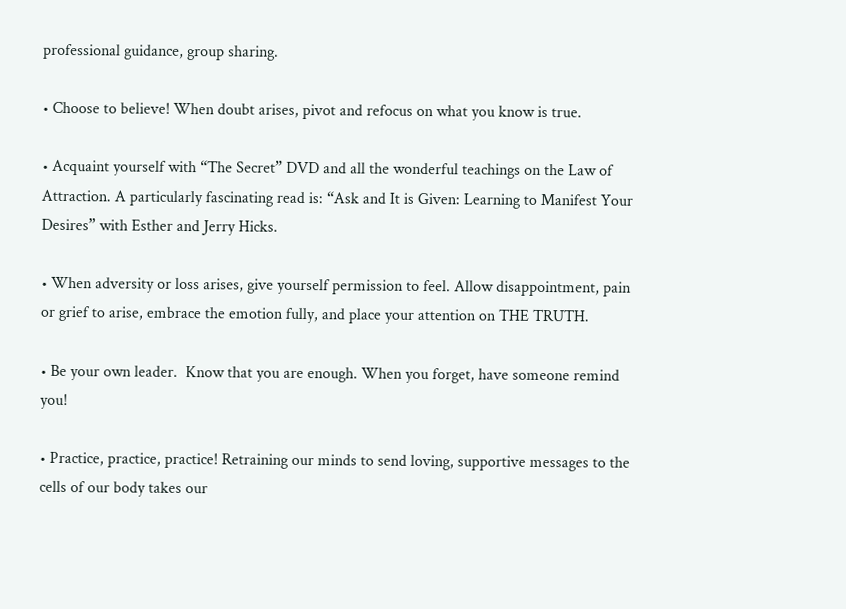professional guidance, group sharing.

• Choose to believe! When doubt arises, pivot and refocus on what you know is true.

• Acquaint yourself with “The Secret” DVD and all the wonderful teachings on the Law of Attraction. A particularly fascinating read is: “Ask and It is Given: Learning to Manifest Your Desires” with Esther and Jerry Hicks.

• When adversity or loss arises, give yourself permission to feel. Allow disappointment, pain or grief to arise, embrace the emotion fully, and place your attention on THE TRUTH.

• Be your own leader.  Know that you are enough. When you forget, have someone remind you!

• Practice, practice, practice! Retraining our minds to send loving, supportive messages to the cells of our body takes our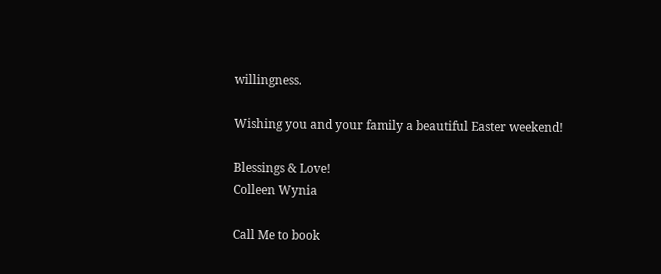willingness.

Wishing you and your family a beautiful Easter weekend!

Blessings & Love!
Colleen Wynia

Call Me to book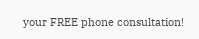your FREE phone consultation!